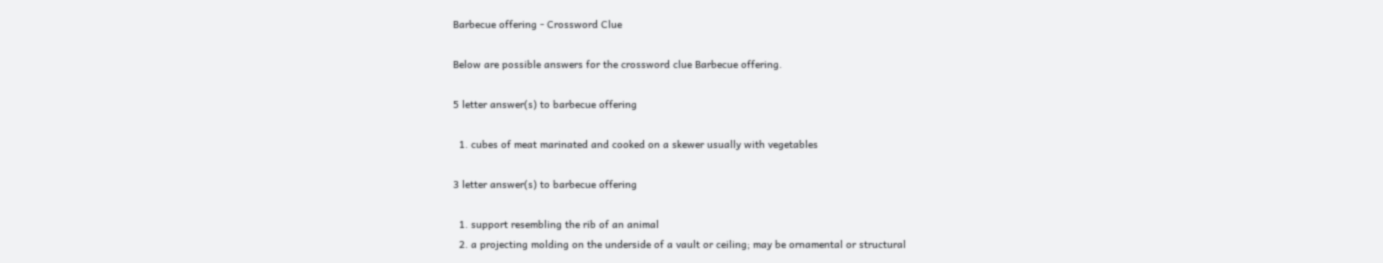Barbecue offering - Crossword Clue

Below are possible answers for the crossword clue Barbecue offering.

5 letter answer(s) to barbecue offering

  1. cubes of meat marinated and cooked on a skewer usually with vegetables

3 letter answer(s) to barbecue offering

  1. support resembling the rib of an animal
  2. a projecting molding on the underside of a vault or ceiling; may be ornamental or structural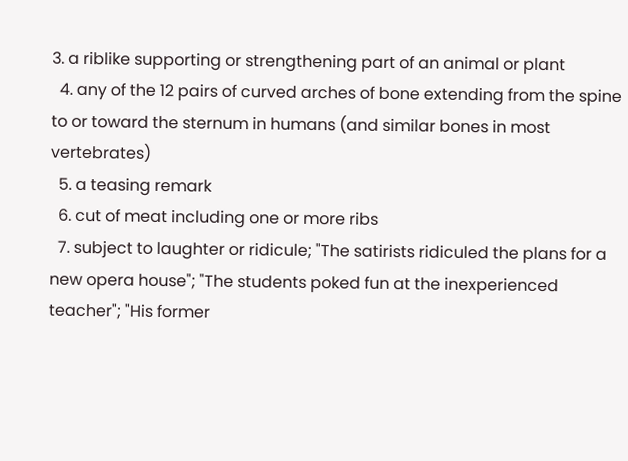3. a riblike supporting or strengthening part of an animal or plant
  4. any of the 12 pairs of curved arches of bone extending from the spine to or toward the sternum in humans (and similar bones in most vertebrates)
  5. a teasing remark
  6. cut of meat including one or more ribs
  7. subject to laughter or ridicule; "The satirists ridiculed the plans for a new opera house"; "The students poked fun at the inexperienced teacher"; "His former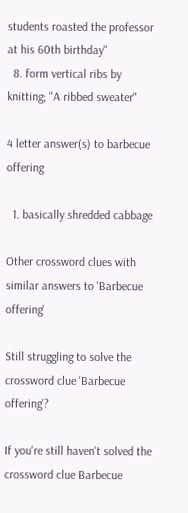students roasted the professor at his 60th birthday"
  8. form vertical ribs by knitting; "A ribbed sweater"

4 letter answer(s) to barbecue offering

  1. basically shredded cabbage

Other crossword clues with similar answers to 'Barbecue offering'

Still struggling to solve the crossword clue 'Barbecue offering'?

If you're still haven't solved the crossword clue Barbecue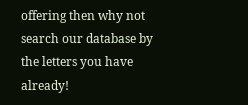offering then why not search our database by the letters you have already!